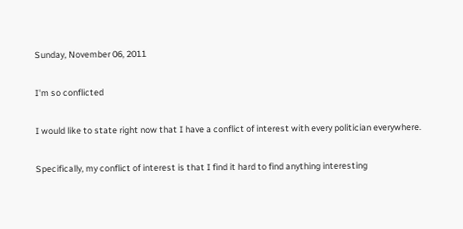Sunday, November 06, 2011

I'm so conflicted

I would like to state right now that I have a conflict of interest with every politician everywhere.

Specifically, my conflict of interest is that I find it hard to find anything interesting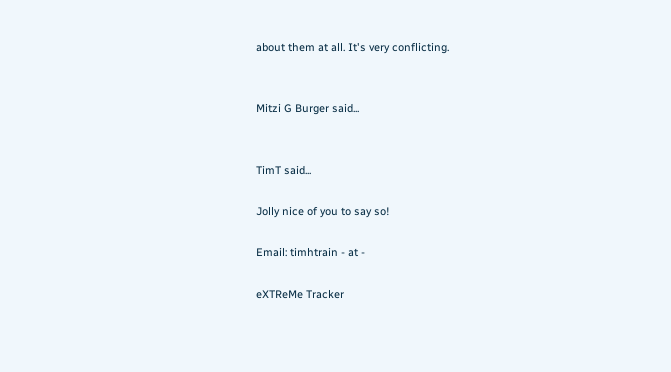about them at all. It's very conflicting.


Mitzi G Burger said...


TimT said...

Jolly nice of you to say so!

Email: timhtrain - at -

eXTReMe Tracker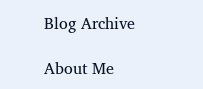Blog Archive

About Me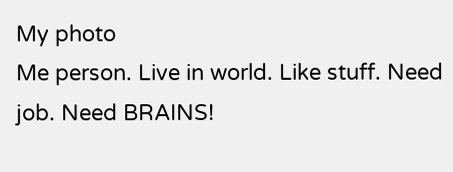My photo
Me person. Live in world. Like stuff. Need job. Need BRAINS!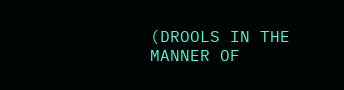(DROOLS IN THE MANNER OF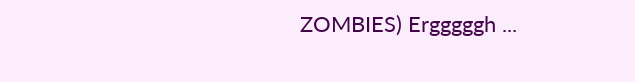ZOMBIES) Ergggggh ...